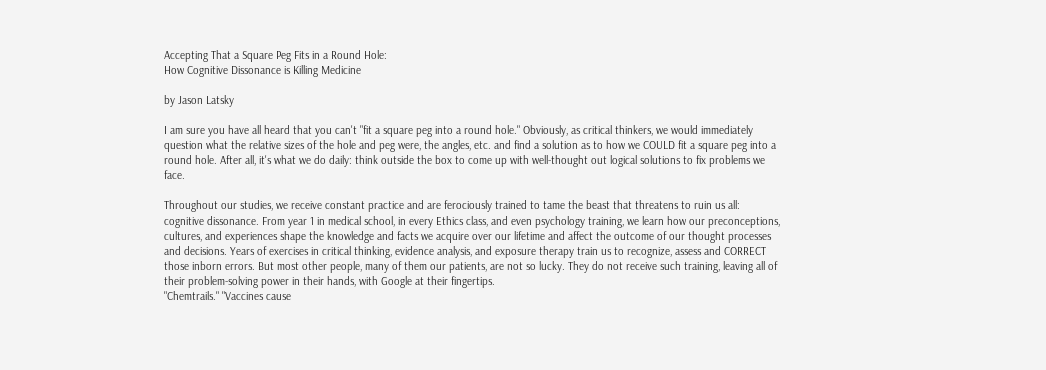Accepting That a Square Peg Fits in a Round Hole:
How Cognitive Dissonance is Killing Medicine

by Jason Latsky

I am sure you have all heard that you can't "fit a square peg into a round hole." Obviously, as critical thinkers, we would immediately question what the relative sizes of the hole and peg were, the angles, etc. and find a solution as to how we COULD fit a square peg into a round hole. After all, it's what we do daily: think outside the box to come up with well-thought out logical solutions to fix problems we face.

Throughout our studies, we receive constant practice and are ferociously trained to tame the beast that threatens to ruin us all: cognitive dissonance. From year 1 in medical school, in every Ethics class, and even psychology training, we learn how our preconceptions, cultures, and experiences shape the knowledge and facts we acquire over our lifetime and affect the outcome of our thought processes and decisions. Years of exercises in critical thinking, evidence analysis, and exposure therapy train us to recognize, assess and CORRECT those inborn errors. But most other people, many of them our patients, are not so lucky. They do not receive such training, leaving all of their problem-solving power in their hands, with Google at their fingertips.
"Chemtrails." "Vaccines cause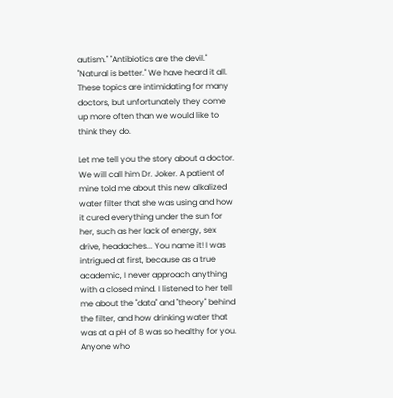autism." "Antibiotics are the devil." "Natural is better." We have heard it all. These topics are intimidating for many doctors, but unfortunately they come up more often than we would like to think they do.

Let me tell you the story about a doctor. We will call him Dr. Joker. A patient of mine told me about this new alkalized water filter that she was using and how it cured everything under the sun for her, such as her lack of energy, sex drive, headaches... You name it! I was intrigued at first, because as a true academic, I never approach anything with a closed mind. I listened to her tell me about the "data" and "theory" behind the filter, and how drinking water that was at a pH of 8 was so healthy for you. Anyone who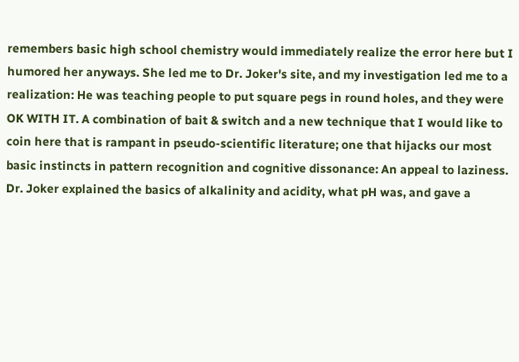remembers basic high school chemistry would immediately realize the error here but I humored her anyways. She led me to Dr. Joker's site, and my investigation led me to a realization: He was teaching people to put square pegs in round holes, and they were OK WITH IT. A combination of bait & switch and a new technique that I would like to coin here that is rampant in pseudo-scientific literature; one that hijacks our most basic instincts in pattern recognition and cognitive dissonance: An appeal to laziness.
Dr. Joker explained the basics of alkalinity and acidity, what pH was, and gave a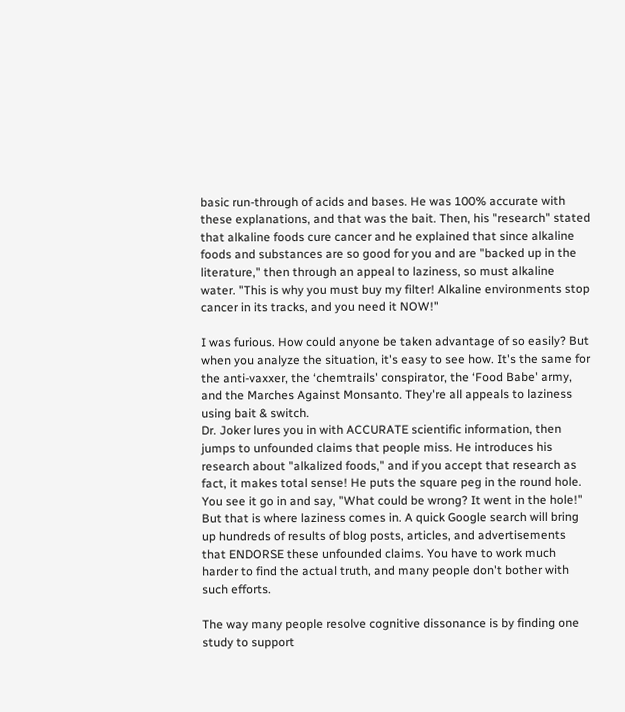basic run-through of acids and bases. He was 100% accurate with these explanations, and that was the bait. Then, his "research" stated that alkaline foods cure cancer and he explained that since alkaline foods and substances are so good for you and are "backed up in the literature," then through an appeal to laziness, so must alkaline water. "This is why you must buy my filter! Alkaline environments stop cancer in its tracks, and you need it NOW!"

I was furious. How could anyone be taken advantage of so easily? But when you analyze the situation, it's easy to see how. It's the same for the anti-vaxxer, the ‘chemtrails' conspirator, the ‘Food Babe' army, and the Marches Against Monsanto. They're all appeals to laziness using bait & switch.
Dr. Joker lures you in with ACCURATE scientific information, then jumps to unfounded claims that people miss. He introduces his research about "alkalized foods," and if you accept that research as fact, it makes total sense! He puts the square peg in the round hole. You see it go in and say, "What could be wrong? It went in the hole!" But that is where laziness comes in. A quick Google search will bring up hundreds of results of blog posts, articles, and advertisements that ENDORSE these unfounded claims. You have to work much harder to find the actual truth, and many people don't bother with such efforts.

The way many people resolve cognitive dissonance is by finding one study to support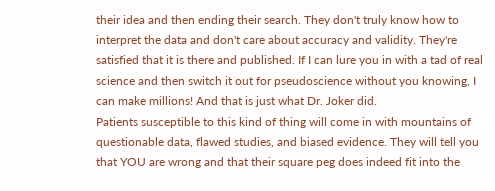their idea and then ending their search. They don't truly know how to interpret the data and don't care about accuracy and validity. They're satisfied that it is there and published. If I can lure you in with a tad of real science and then switch it out for pseudoscience without you knowing, I can make millions! And that is just what Dr. Joker did.
Patients susceptible to this kind of thing will come in with mountains of questionable data, flawed studies, and biased evidence. They will tell you that YOU are wrong and that their square peg does indeed fit into the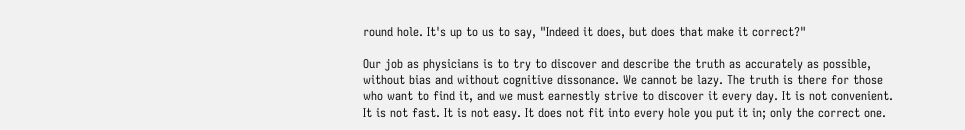round hole. It's up to us to say, "Indeed it does, but does that make it correct?"

Our job as physicians is to try to discover and describe the truth as accurately as possible, without bias and without cognitive dissonance. We cannot be lazy. The truth is there for those who want to find it, and we must earnestly strive to discover it every day. It is not convenient. It is not fast. It is not easy. It does not fit into every hole you put it in; only the correct one.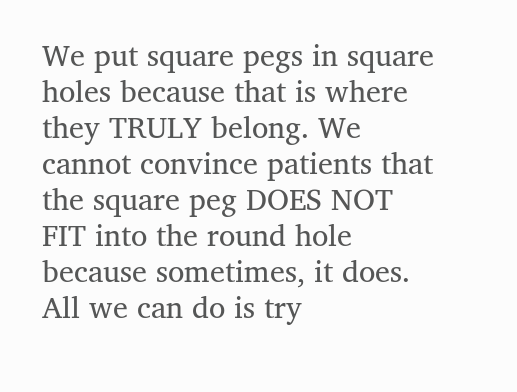We put square pegs in square holes because that is where they TRULY belong. We cannot convince patients that the square peg DOES NOT FIT into the round hole because sometimes, it does. All we can do is try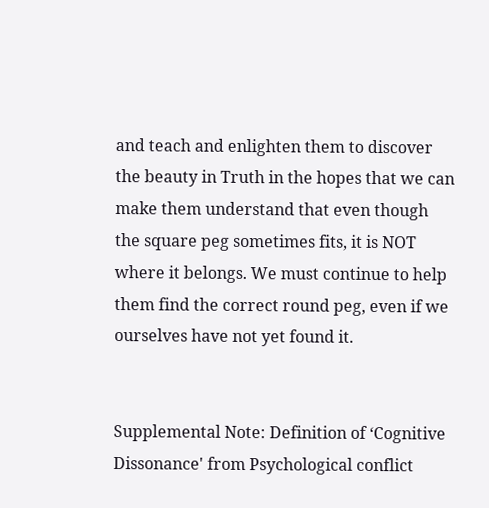and teach and enlighten them to discover the beauty in Truth in the hopes that we can make them understand that even though the square peg sometimes fits, it is NOT where it belongs. We must continue to help them find the correct round peg, even if we ourselves have not yet found it.


Supplemental Note: Definition of ‘Cognitive Dissonance' from Psychological conflict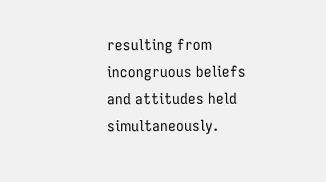resulting from incongruous beliefs and attitudes held simultaneously.